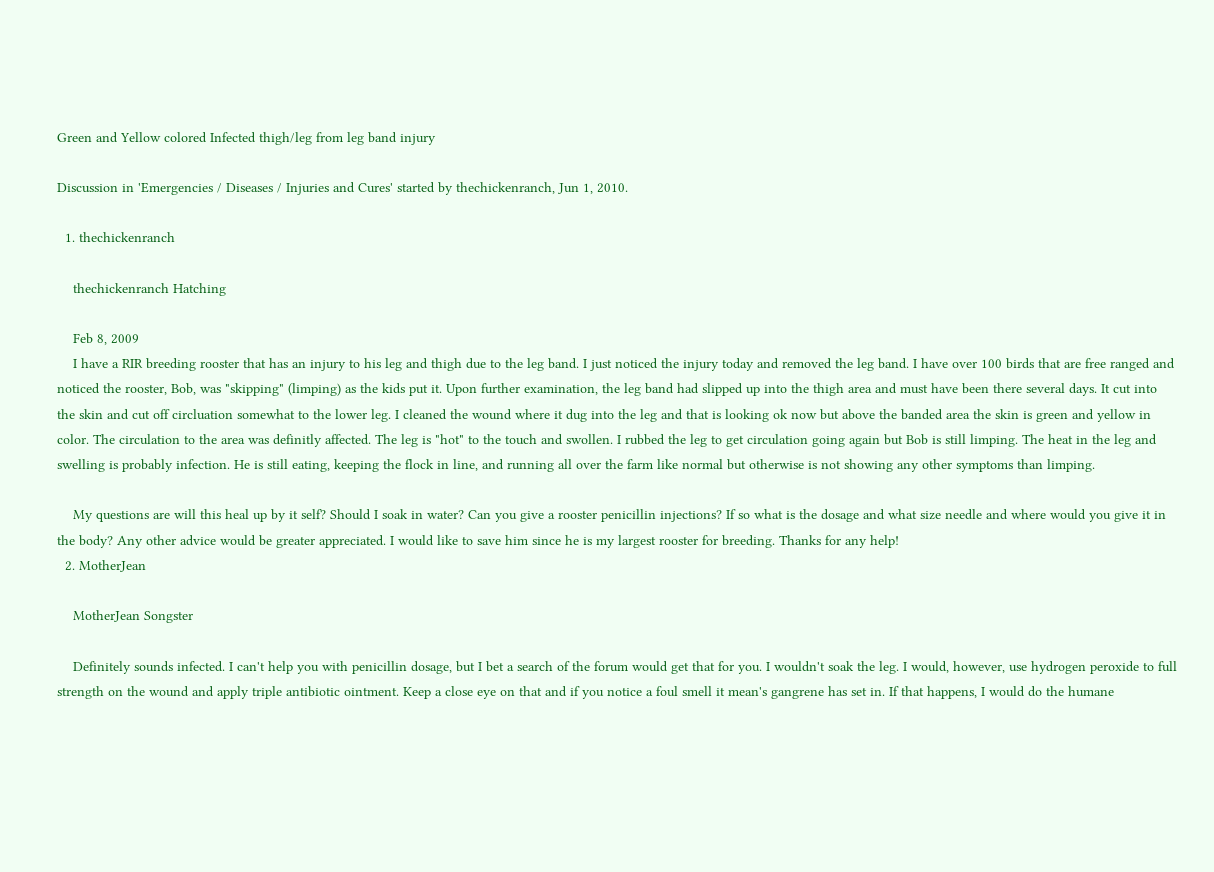Green and Yellow colored Infected thigh/leg from leg band injury

Discussion in 'Emergencies / Diseases / Injuries and Cures' started by thechickenranch, Jun 1, 2010.

  1. thechickenranch

    thechickenranch Hatching

    Feb 8, 2009
    I have a RIR breeding rooster that has an injury to his leg and thigh due to the leg band. I just noticed the injury today and removed the leg band. I have over 100 birds that are free ranged and noticed the rooster, Bob, was "skipping" (limping) as the kids put it. Upon further examination, the leg band had slipped up into the thigh area and must have been there several days. It cut into the skin and cut off circluation somewhat to the lower leg. I cleaned the wound where it dug into the leg and that is looking ok now but above the banded area the skin is green and yellow in color. The circulation to the area was definitly affected. The leg is "hot" to the touch and swollen. I rubbed the leg to get circulation going again but Bob is still limping. The heat in the leg and swelling is probably infection. He is still eating, keeping the flock in line, and running all over the farm like normal but otherwise is not showing any other symptoms than limping.

    My questions are will this heal up by it self? Should I soak in water? Can you give a rooster penicillin injections? If so what is the dosage and what size needle and where would you give it in the body? Any other advice would be greater appreciated. I would like to save him since he is my largest rooster for breeding. Thanks for any help!
  2. MotherJean

    MotherJean Songster

    Definitely sounds infected. I can't help you with penicillin dosage, but I bet a search of the forum would get that for you. I wouldn't soak the leg. I would, however, use hydrogen peroxide to full strength on the wound and apply triple antibiotic ointment. Keep a close eye on that and if you notice a foul smell it mean's gangrene has set in. If that happens, I would do the humane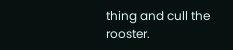thing and cull the rooster.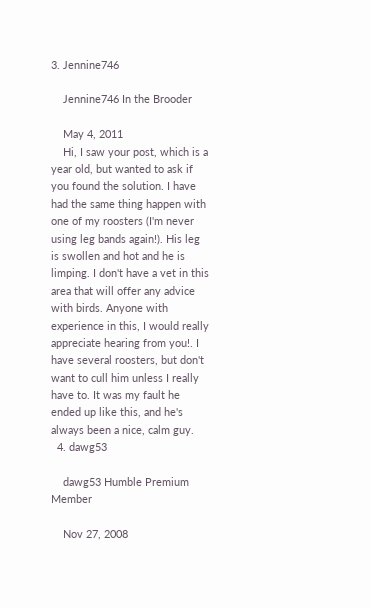3. Jennine746

    Jennine746 In the Brooder

    May 4, 2011
    Hi, I saw your post, which is a year old, but wanted to ask if you found the solution. I have had the same thing happen with one of my roosters (I'm never using leg bands again!). His leg is swollen and hot and he is limping. I don't have a vet in this area that will offer any advice with birds. Anyone with experience in this, I would really appreciate hearing from you!. I have several roosters, but don't want to cull him unless I really have to. It was my fault he ended up like this, and he's always been a nice, calm guy.
  4. dawg53

    dawg53 Humble Premium Member

    Nov 27, 2008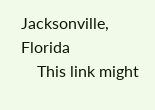Jacksonville, Florida
    This link might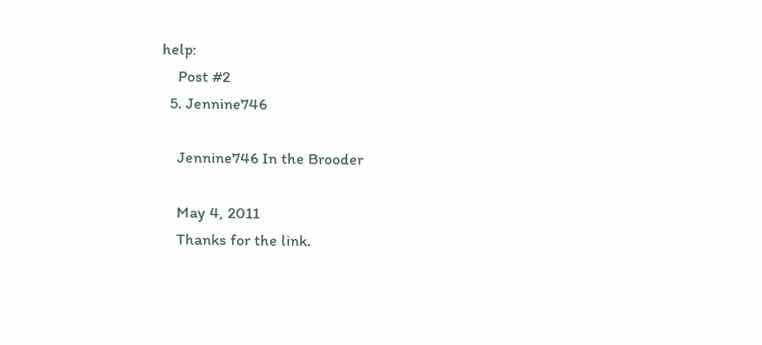help:
    Post #2
  5. Jennine746

    Jennine746 In the Brooder

    May 4, 2011
    Thanks for the link.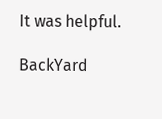It was helpful.

BackYard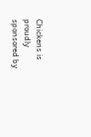Chickens is proudly sponsored by